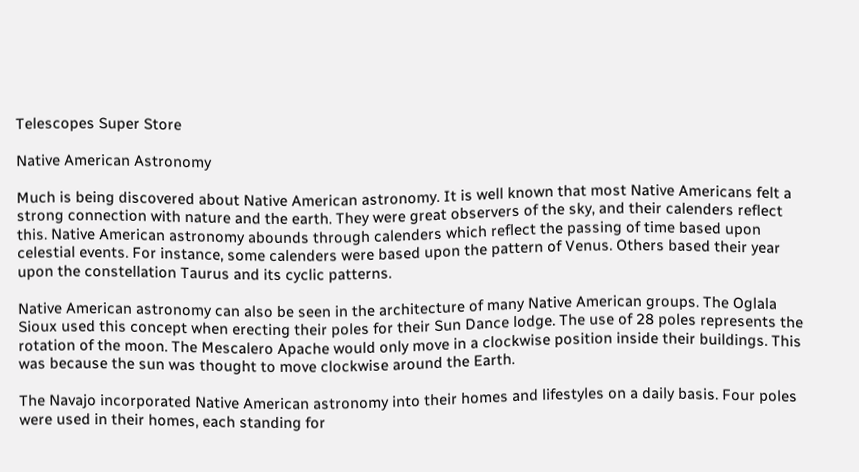Telescopes Super Store

Native American Astronomy

Much is being discovered about Native American astronomy. It is well known that most Native Americans felt a strong connection with nature and the earth. They were great observers of the sky, and their calenders reflect this. Native American astronomy abounds through calenders which reflect the passing of time based upon celestial events. For instance, some calenders were based upon the pattern of Venus. Others based their year upon the constellation Taurus and its cyclic patterns.

Native American astronomy can also be seen in the architecture of many Native American groups. The Oglala Sioux used this concept when erecting their poles for their Sun Dance lodge. The use of 28 poles represents the rotation of the moon. The Mescalero Apache would only move in a clockwise position inside their buildings. This was because the sun was thought to move clockwise around the Earth.

The Navajo incorporated Native American astronomy into their homes and lifestyles on a daily basis. Four poles were used in their homes, each standing for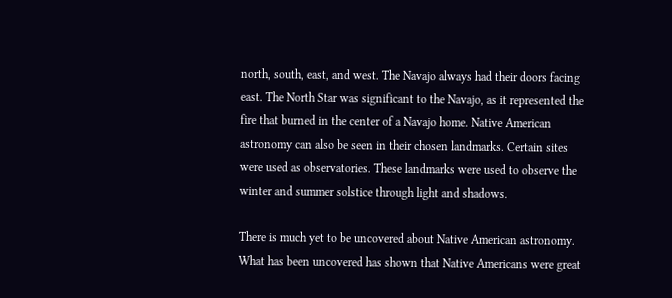north, south, east, and west. The Navajo always had their doors facing east. The North Star was significant to the Navajo, as it represented the fire that burned in the center of a Navajo home. Native American astronomy can also be seen in their chosen landmarks. Certain sites were used as observatories. These landmarks were used to observe the winter and summer solstice through light and shadows.

There is much yet to be uncovered about Native American astronomy. What has been uncovered has shown that Native Americans were great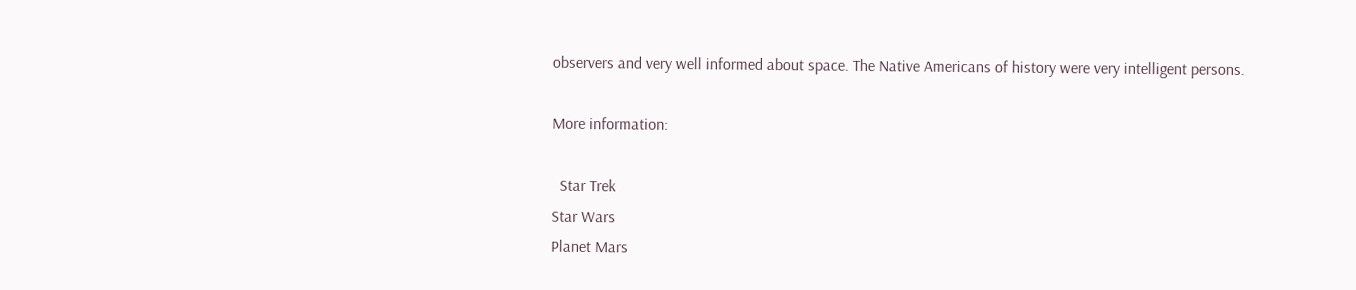observers and very well informed about space. The Native Americans of history were very intelligent persons.

More information:

  Star Trek
Star Wars
Planet Mars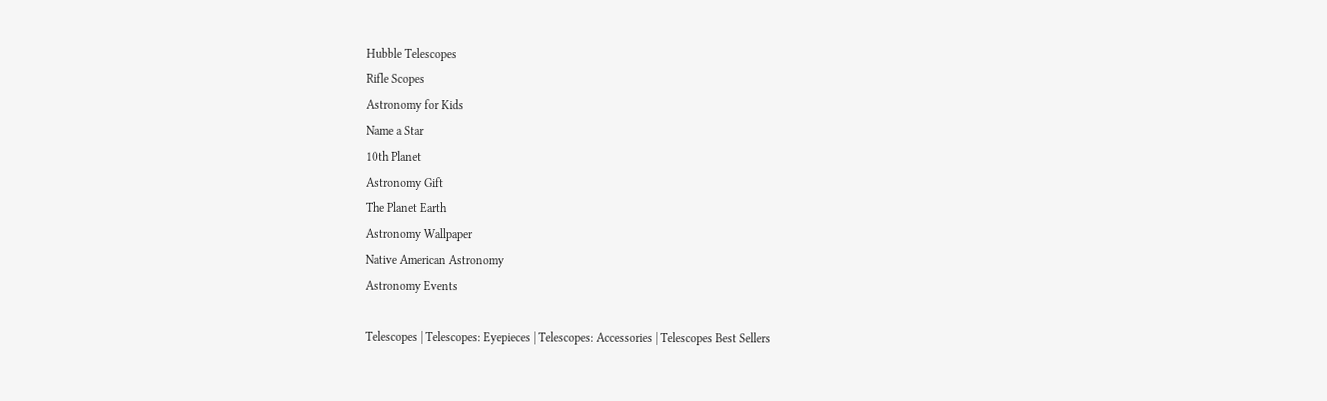Hubble Telescopes
Rifle Scopes
Astronomy for Kids
Name a Star
10th Planet
Astronomy Gift
The Planet Earth
Astronomy Wallpaper
Native American Astronomy
Astronomy Events

Telescopes | Telescopes: Eyepieces | Telescopes: Accessories | Telescopes Best Sellers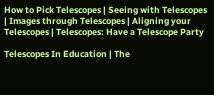How to Pick Telescopes | Seeing with Telescopes | Images through Telescopes | Aligning your Telescopes | Telescopes: Have a Telescope Party

Telescopes In Education | The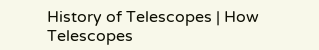History of Telescopes | How Telescopes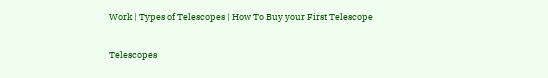Work | Types of Telescopes | How To Buy your First Telescope

Telescopes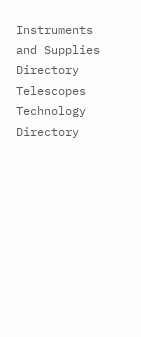Instruments and Supplies Directory
Telescopes Technology Directory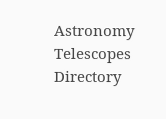Astronomy Telescopes Directory